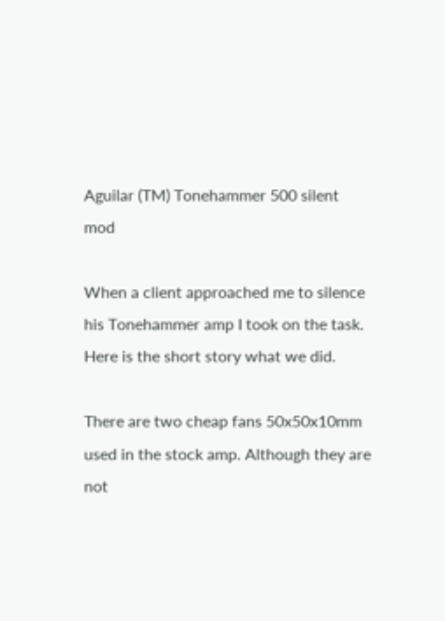Aguilar (TM) Tonehammer 500 silent mod

When a client approached me to silence his Tonehammer amp I took on the task. Here is the short story what we did.

There are two cheap fans 50x50x10mm used in the stock amp. Although they are not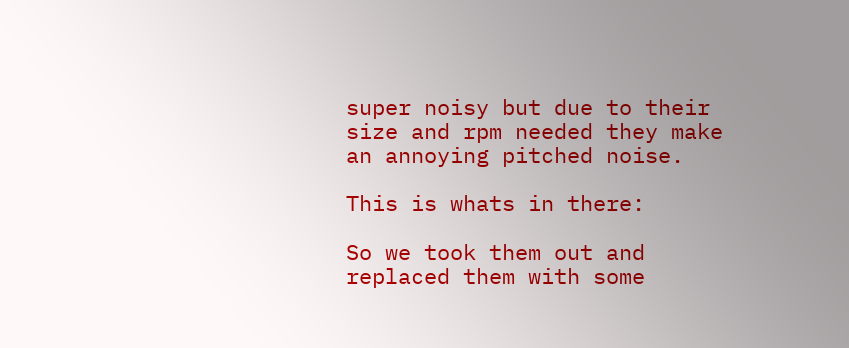super noisy but due to their size and rpm needed they make an annoying pitched noise.

This is whats in there:

So we took them out and replaced them with some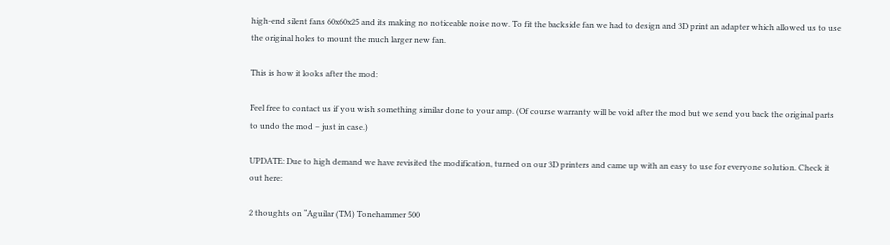high-end silent fans 60x60x25 and its making no noticeable noise now. To fit the backside fan we had to design and 3D print an adapter which allowed us to use the original holes to mount the much larger new fan.

This is how it looks after the mod:

Feel free to contact us if you wish something similar done to your amp. (Of course warranty will be void after the mod but we send you back the original parts to undo the mod – just in case.)

UPDATE: Due to high demand we have revisited the modification, turned on our 3D printers and came up with an easy to use for everyone solution. Check it out here:

2 thoughts on “Aguilar (TM) Tonehammer 500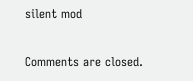silent mod

Comments are closed.